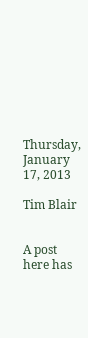Thursday, January 17, 2013

Tim Blair


A post here has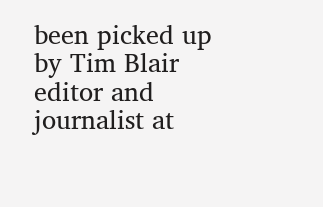been picked up by Tim Blair  editor and journalist at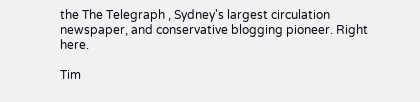the The Telegraph , Sydney's largest circulation newspaper, and conservative blogging pioneer. Right here.

Tim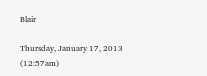Blair

Thursday, January 17, 2013 (12:57am)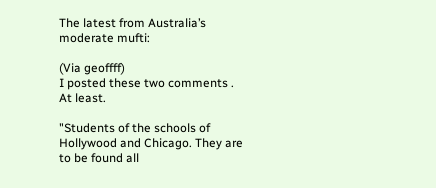The latest from Australia’s moderate mufti:

(Via geoffff)
I posted these two comments . At least.

"Students of the schools of Hollywood and Chicago. They are to be found all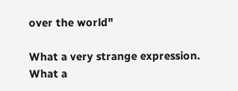over the world"

What a very strange expression. What a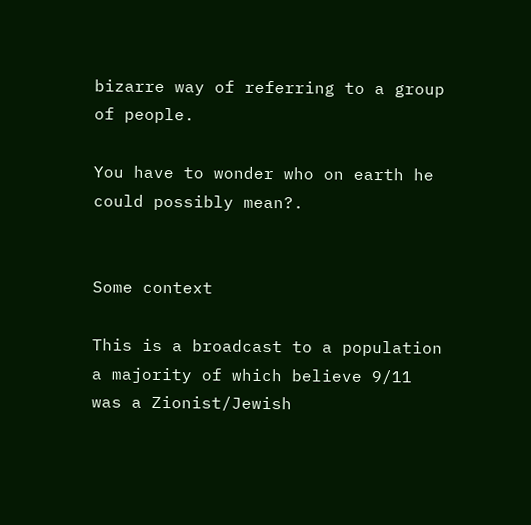bizarre way of referring to a group of people.

You have to wonder who on earth he could possibly mean?.


Some context

This is a broadcast to a population a majority of which believe 9/11 was a Zionist/Jewish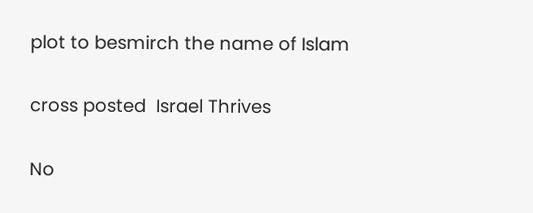plot to besmirch the name of Islam

cross posted  Israel Thrives

No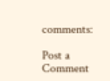comments:

Post a Comment